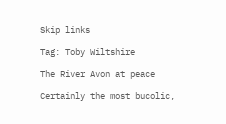Skip links

Tag: Toby Wiltshire

The River Avon at peace

Certainly the most bucolic,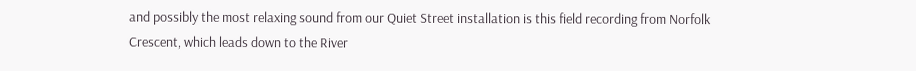and possibly the most relaxing sound from our Quiet Street installation is this field recording from Norfolk Crescent, which leads down to the River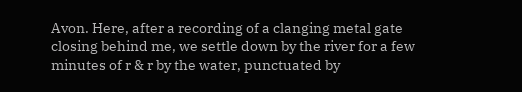Avon. Here, after a recording of a clanging metal gate closing behind me, we settle down by the river for a few minutes of r & r by the water, punctuated by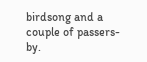birdsong and a couple of passers-by.